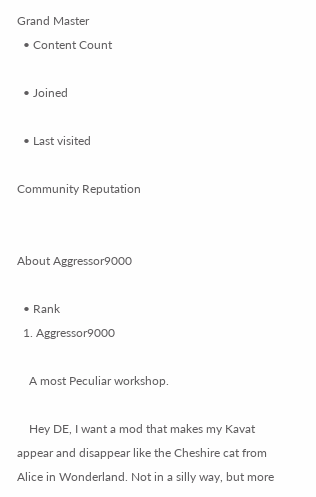Grand Master
  • Content Count

  • Joined

  • Last visited

Community Reputation


About Aggressor9000

  • Rank
  1. Aggressor9000

    A most Peculiar workshop.

    Hey DE, I want a mod that makes my Kavat appear and disappear like the Cheshire cat from Alice in Wonderland. Not in a silly way, but more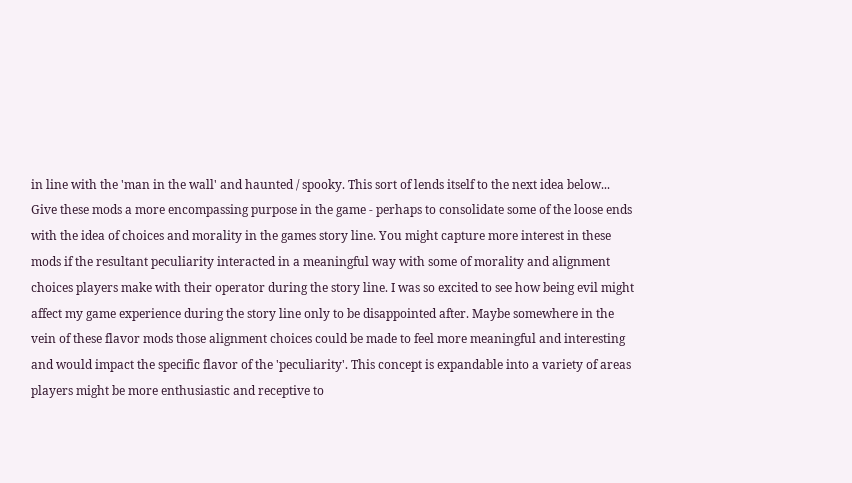in line with the 'man in the wall' and haunted / spooky. This sort of lends itself to the next idea below... Give these mods a more encompassing purpose in the game - perhaps to consolidate some of the loose ends with the idea of choices and morality in the games story line. You might capture more interest in these mods if the resultant peculiarity interacted in a meaningful way with some of morality and alignment choices players make with their operator during the story line. I was so excited to see how being evil might affect my game experience during the story line only to be disappointed after. Maybe somewhere in the vein of these flavor mods those alignment choices could be made to feel more meaningful and interesting and would impact the specific flavor of the 'peculiarity'. This concept is expandable into a variety of areas players might be more enthusiastic and receptive to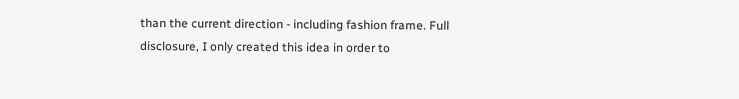than the current direction - including fashion frame. Full disclosure, I only created this idea in order to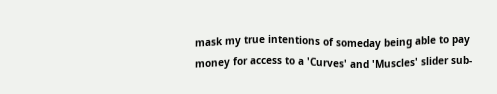mask my true intentions of someday being able to pay money for access to a 'Curves' and 'Muscles' slider sub-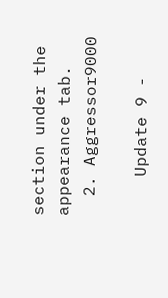section under the appearance tab.
  2. Aggressor9000

    Update 9 -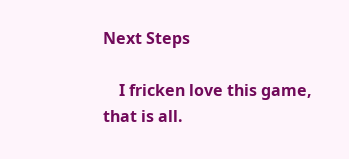Next Steps

    I fricken love this game, that is all.